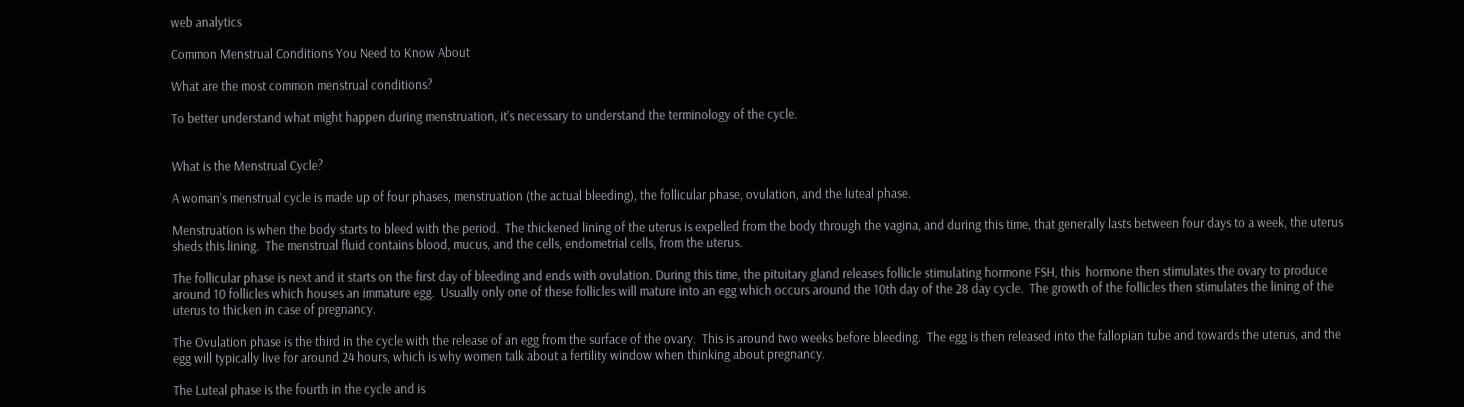web analytics

Common Menstrual Conditions You Need to Know About

What are the most common menstrual conditions?

To better understand what might happen during menstruation, it’s necessary to understand the terminology of the cycle.


What is the Menstrual Cycle?

A woman’s menstrual cycle is made up of four phases, menstruation (the actual bleeding), the follicular phase, ovulation, and the luteal phase.

Menstruation is when the body starts to bleed with the period.  The thickened lining of the uterus is expelled from the body through the vagina, and during this time, that generally lasts between four days to a week, the uterus sheds this lining.  The menstrual fluid contains blood, mucus, and the cells, endometrial cells, from the uterus.

The follicular phase is next and it starts on the first day of bleeding and ends with ovulation. During this time, the pituitary gland releases follicle stimulating hormone FSH, this  hormone then stimulates the ovary to produce around 10 follicles which houses an immature egg.  Usually only one of these follicles will mature into an egg which occurs around the 10th day of the 28 day cycle.  The growth of the follicles then stimulates the lining of the uterus to thicken in case of pregnancy.

The Ovulation phase is the third in the cycle with the release of an egg from the surface of the ovary.  This is around two weeks before bleeding.  The egg is then released into the fallopian tube and towards the uterus, and the egg will typically live for around 24 hours, which is why women talk about a fertility window when thinking about pregnancy.

The Luteal phase is the fourth in the cycle and is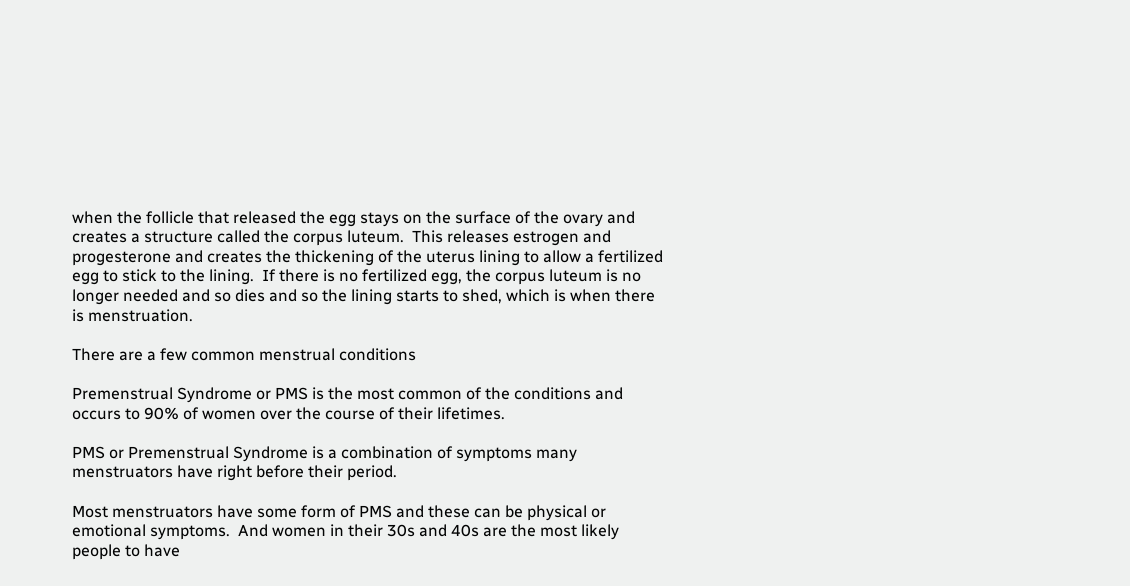when the follicle that released the egg stays on the surface of the ovary and creates a structure called the corpus luteum.  This releases estrogen and progesterone and creates the thickening of the uterus lining to allow a fertilized egg to stick to the lining.  If there is no fertilized egg, the corpus luteum is no longer needed and so dies and so the lining starts to shed, which is when there is menstruation.

There are a few common menstrual conditions

Premenstrual Syndrome or PMS is the most common of the conditions and occurs to 90% of women over the course of their lifetimes.

PMS or Premenstrual Syndrome is a combination of symptoms many menstruators have right before their period.

Most menstruators have some form of PMS and these can be physical or emotional symptoms.  And women in their 30s and 40s are the most likely people to have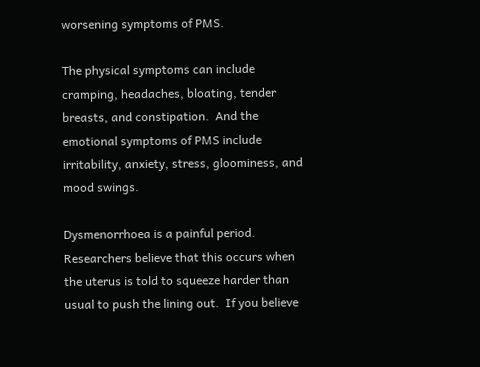worsening symptoms of PMS.

The physical symptoms can include cramping, headaches, bloating, tender breasts, and constipation.  And the emotional symptoms of PMS include irritability, anxiety, stress, gloominess, and mood swings.

Dysmenorrhoea is a painful period.  Researchers believe that this occurs when the uterus is told to squeeze harder than usual to push the lining out.  If you believe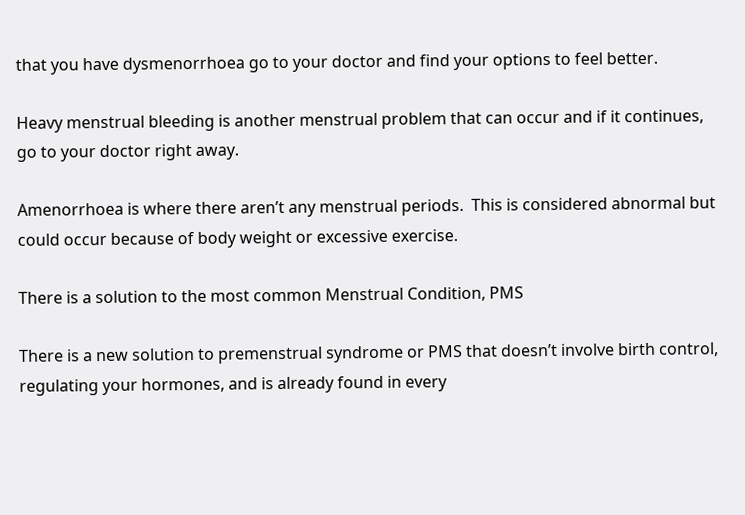that you have dysmenorrhoea go to your doctor and find your options to feel better.

Heavy menstrual bleeding is another menstrual problem that can occur and if it continues, go to your doctor right away.

Amenorrhoea is where there aren’t any menstrual periods.  This is considered abnormal but could occur because of body weight or excessive exercise.

There is a solution to the most common Menstrual Condition, PMS

There is a new solution to premenstrual syndrome or PMS that doesn’t involve birth control, regulating your hormones, and is already found in every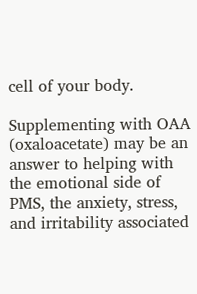cell of your body.

Supplementing with OAA (oxaloacetate) may be an answer to helping with the emotional side of PMS, the anxiety, stress, and irritability associated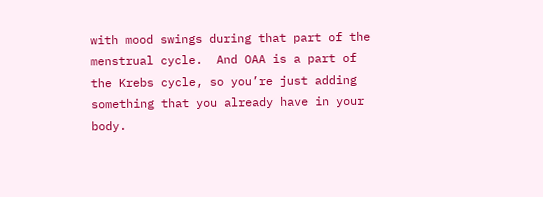with mood swings during that part of the menstrual cycle.  And OAA is a part of the Krebs cycle, so you’re just adding something that you already have in your body.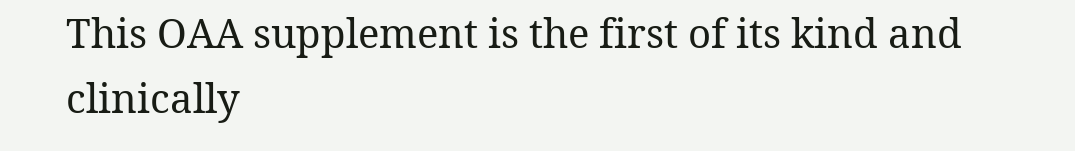This OAA supplement is the first of its kind and clinically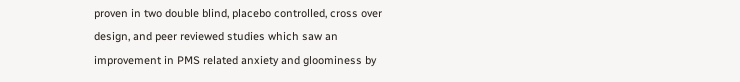proven in two double blind, placebo controlled, cross over design, and peer reviewed studies which saw an improvement in PMS related anxiety and gloominess by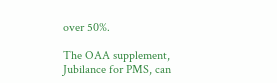over 50%.

The OAA supplement, Jubilance for PMS, can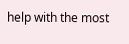help with the most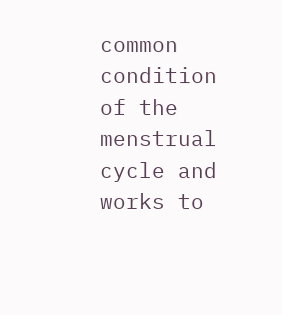common condition of the menstrual cycle and works to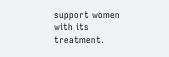support women with its treatment.